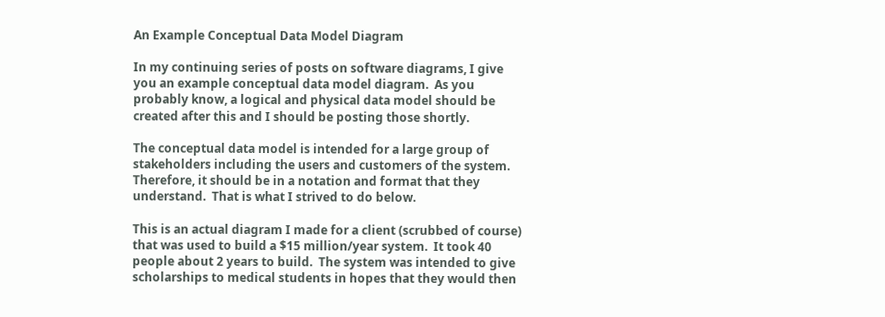An Example Conceptual Data Model Diagram

In my continuing series of posts on software diagrams, I give you an example conceptual data model diagram.  As you probably know, a logical and physical data model should be created after this and I should be posting those shortly.

The conceptual data model is intended for a large group of stakeholders including the users and customers of the system.  Therefore, it should be in a notation and format that they understand.  That is what I strived to do below.

This is an actual diagram I made for a client (scrubbed of course) that was used to build a $15 million/year system.  It took 40 people about 2 years to build.  The system was intended to give scholarships to medical students in hopes that they would then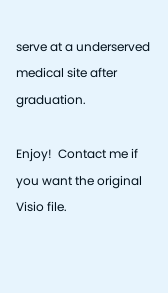serve at a underserved medical site after graduation.

Enjoy!  Contact me if you want the original Visio file.